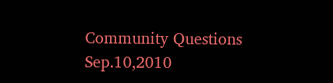Community Questions Sep.10,2010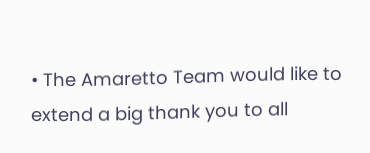• The Amaretto Team would like to extend a big thank you to all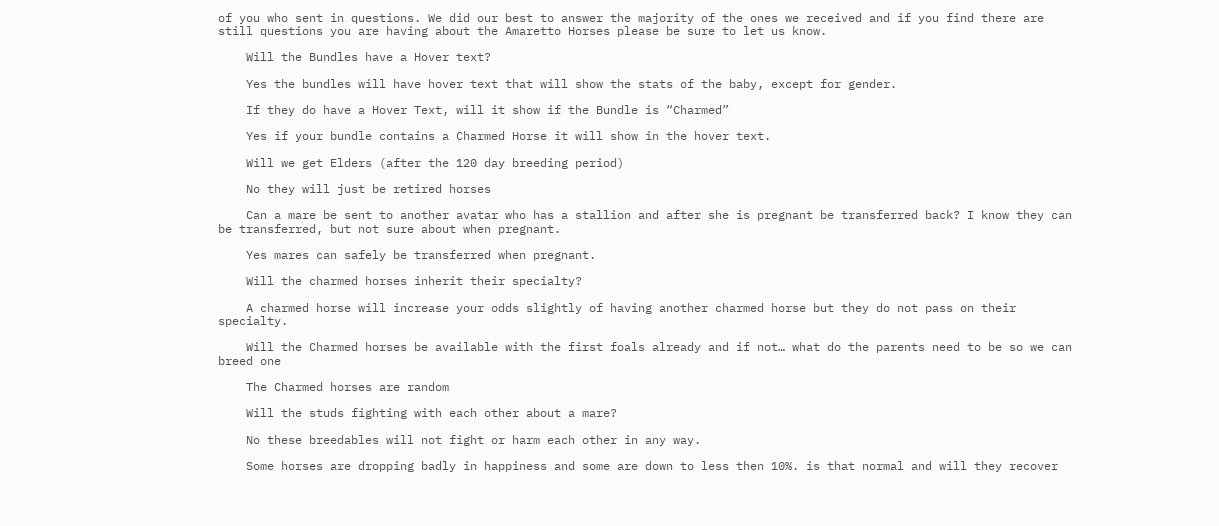of you who sent in questions. We did our best to answer the majority of the ones we received and if you find there are still questions you are having about the Amaretto Horses please be sure to let us know.

    Will the Bundles have a Hover text?

    Yes the bundles will have hover text that will show the stats of the baby, except for gender.

    If they do have a Hover Text, will it show if the Bundle is “Charmed”

    Yes if your bundle contains a Charmed Horse it will show in the hover text.

    Will we get Elders (after the 120 day breeding period)

    No they will just be retired horses

    Can a mare be sent to another avatar who has a stallion and after she is pregnant be transferred back? I know they can be transferred, but not sure about when pregnant.

    Yes mares can safely be transferred when pregnant.

    Will the charmed horses inherit their specialty?

    A charmed horse will increase your odds slightly of having another charmed horse but they do not pass on their specialty.

    Will the Charmed horses be available with the first foals already and if not… what do the parents need to be so we can breed one

    The Charmed horses are random

    Will the studs fighting with each other about a mare?

    No these breedables will not fight or harm each other in any way.

    Some horses are dropping badly in happiness and some are down to less then 10%. is that normal and will they recover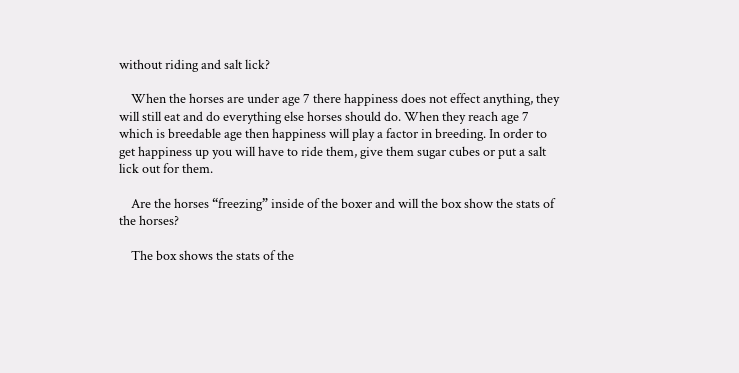without riding and salt lick?

    When the horses are under age 7 there happiness does not effect anything, they will still eat and do everything else horses should do. When they reach age 7 which is breedable age then happiness will play a factor in breeding. In order to get happiness up you will have to ride them, give them sugar cubes or put a salt lick out for them.

    Are the horses “freezing” inside of the boxer and will the box show the stats of the horses?

    The box shows the stats of the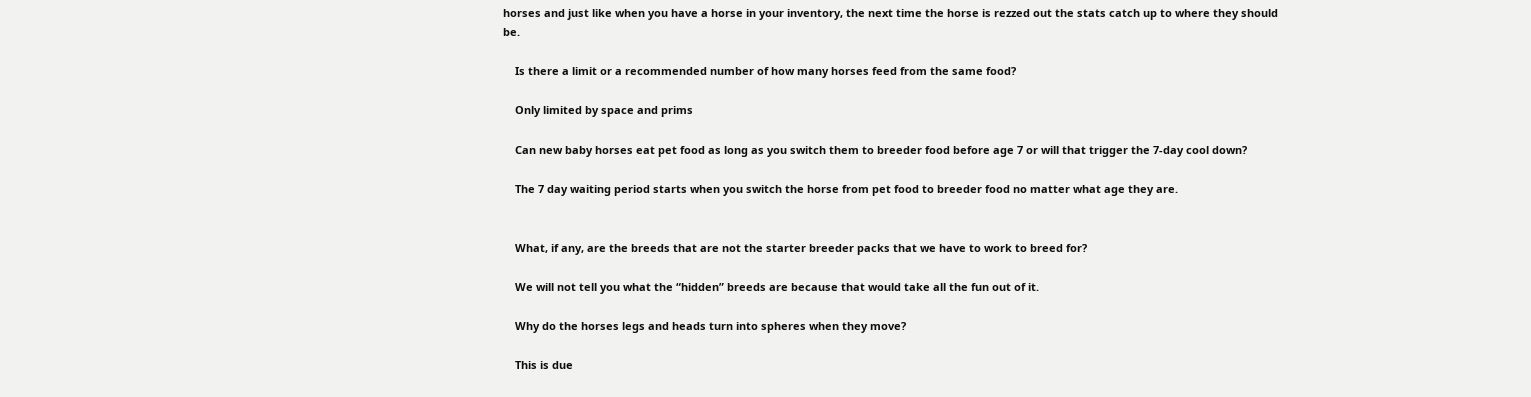horses and just like when you have a horse in your inventory, the next time the horse is rezzed out the stats catch up to where they should be.

    Is there a limit or a recommended number of how many horses feed from the same food?

    Only limited by space and prims

    Can new baby horses eat pet food as long as you switch them to breeder food before age 7 or will that trigger the 7-day cool down?

    The 7 day waiting period starts when you switch the horse from pet food to breeder food no matter what age they are.


    What, if any, are the breeds that are not the starter breeder packs that we have to work to breed for?

    We will not tell you what the “hidden” breeds are because that would take all the fun out of it.

    Why do the horses legs and heads turn into spheres when they move?

    This is due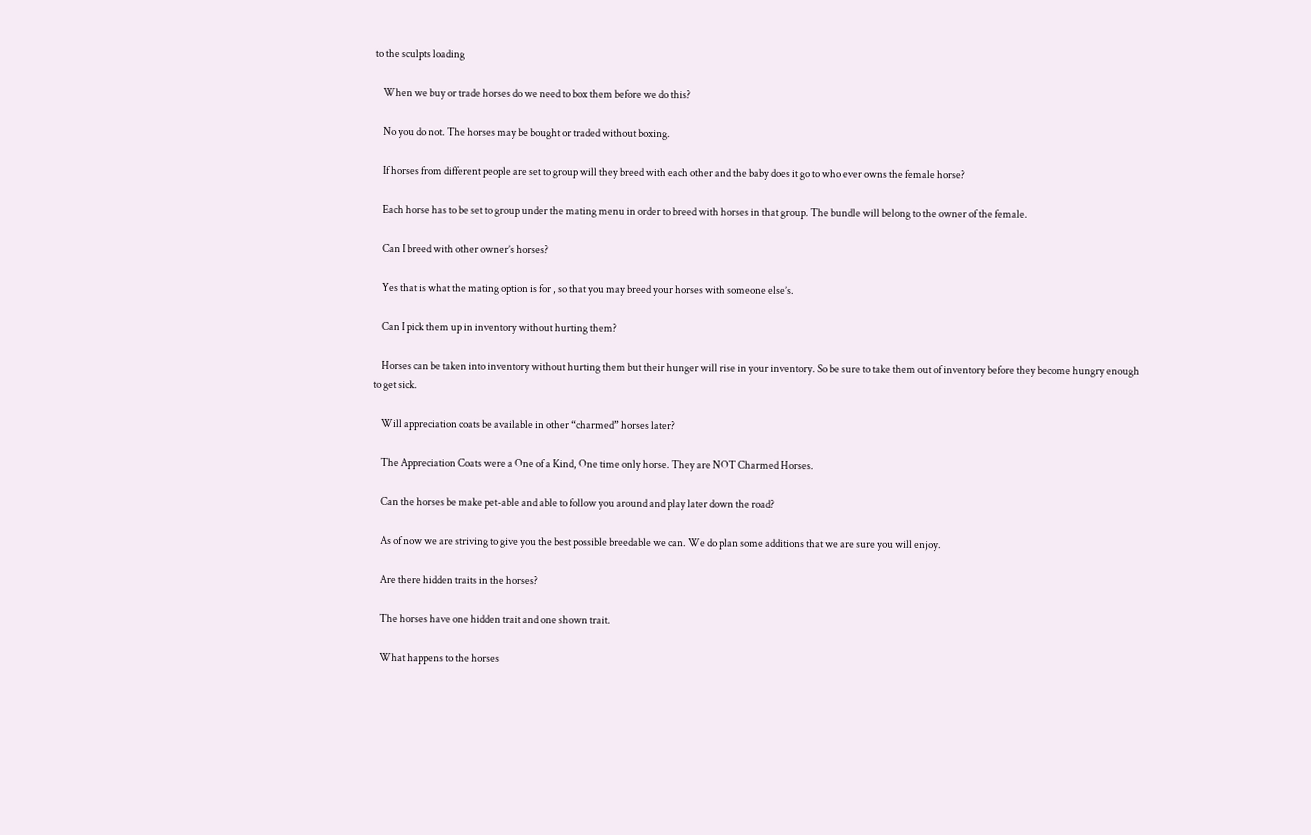to the sculpts loading

    When we buy or trade horses do we need to box them before we do this?

    No you do not. The horses may be bought or traded without boxing.

    If horses from different people are set to group will they breed with each other and the baby does it go to who ever owns the female horse?

    Each horse has to be set to group under the mating menu in order to breed with horses in that group. The bundle will belong to the owner of the female.

    Can I breed with other owner’s horses?

    Yes that is what the mating option is for , so that you may breed your horses with someone else’s.

    Can I pick them up in inventory without hurting them?

    Horses can be taken into inventory without hurting them but their hunger will rise in your inventory. So be sure to take them out of inventory before they become hungry enough to get sick.

    Will appreciation coats be available in other “charmed” horses later?

    The Appreciation Coats were a One of a Kind, One time only horse. They are NOT Charmed Horses.

    Can the horses be make pet-able and able to follow you around and play later down the road?

    As of now we are striving to give you the best possible breedable we can. We do plan some additions that we are sure you will enjoy.

    Are there hidden traits in the horses?

    The horses have one hidden trait and one shown trait.

    What happens to the horses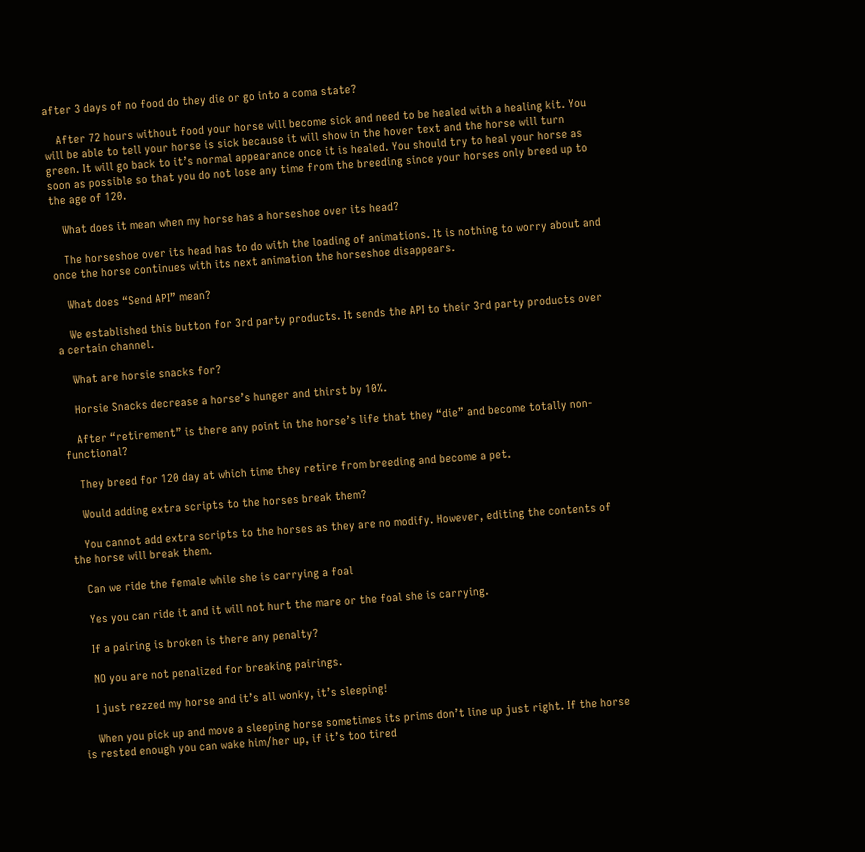after 3 days of no food do they die or go into a coma state?

    After 72 hours without food your horse will become sick and need to be healed with a healing kit. You will be able to tell your horse is sick because it will show in the hover text and the horse will turn green. It will go back to it’s normal appearance once it is healed. You should try to heal your horse as soon as possible so that you do not lose any time from the breeding since your horses only breed up to the age of 120.

    What does it mean when my horse has a horseshoe over its head?

    The horseshoe over its head has to do with the loading of animations. It is nothing to worry about and once the horse continues with its next animation the horseshoe disappears.

    What does “Send API” mean?

    We established this button for 3rd party products. It sends the API to their 3rd party products over a certain channel.

    What are horsie snacks for?

    Horsie Snacks decrease a horse’s hunger and thirst by 10%.

    After “retirement” is there any point in the horse’s life that they “die” and become totally non-functional?

    They breed for 120 day at which time they retire from breeding and become a pet.

    Would adding extra scripts to the horses break them?

    You cannot add extra scripts to the horses as they are no modify. However, editing the contents of the horse will break them.

    Can we ride the female while she is carrying a foal

    Yes you can ride it and it will not hurt the mare or the foal she is carrying.

    If a pairing is broken is there any penalty?

    NO you are not penalized for breaking pairings.

    I just rezzed my horse and it’s all wonky, it’s sleeping!

    When you pick up and move a sleeping horse sometimes its prims don’t line up just right. If the horse is rested enough you can wake him/her up, if it’s too tired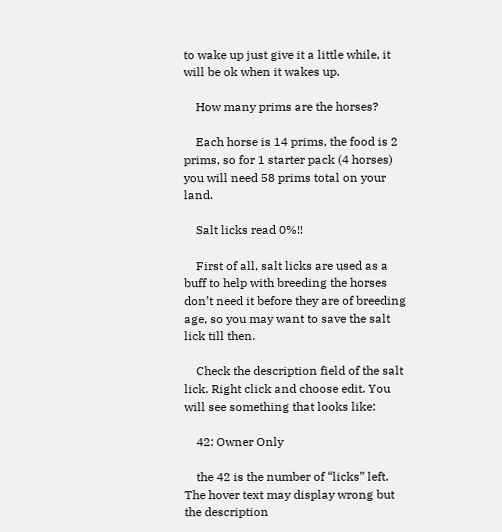to wake up just give it a little while, it will be ok when it wakes up.

    How many prims are the horses?

    Each horse is 14 prims, the food is 2 prims, so for 1 starter pack (4 horses) you will need 58 prims total on your land.

    Salt licks read 0%!!

    First of all, salt licks are used as a buff to help with breeding the horses don’t need it before they are of breeding age, so you may want to save the salt lick till then.

    Check the description field of the salt lick. Right click and choose edit. You will see something that looks like:

    42: Owner Only

    the 42 is the number of “licks” left. The hover text may display wrong but the description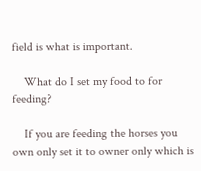field is what is important.

    What do I set my food to for feeding?

    If you are feeding the horses you own only set it to owner only which is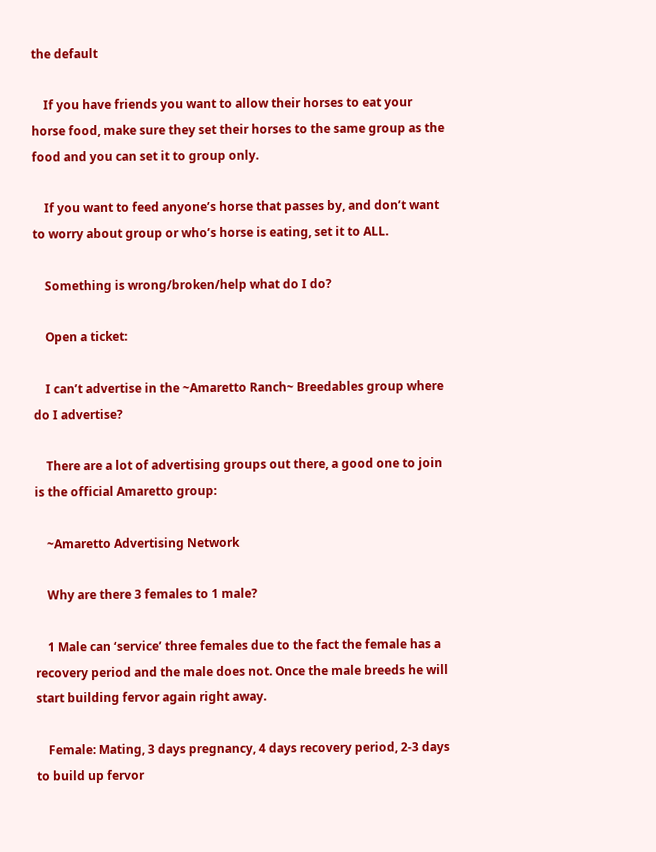the default

    If you have friends you want to allow their horses to eat your horse food, make sure they set their horses to the same group as the food and you can set it to group only.

    If you want to feed anyone’s horse that passes by, and don’t want to worry about group or who’s horse is eating, set it to ALL.

    Something is wrong/broken/help what do I do?

    Open a ticket:

    I can’t advertise in the ~Amaretto Ranch~ Breedables group where do I advertise?

    There are a lot of advertising groups out there, a good one to join is the official Amaretto group:

    ~Amaretto Advertising Network

    Why are there 3 females to 1 male?

    1 Male can ‘service’ three females due to the fact the female has a recovery period and the male does not. Once the male breeds he will start building fervor again right away.

    Female: Mating, 3 days pregnancy, 4 days recovery period, 2-3 days to build up fervor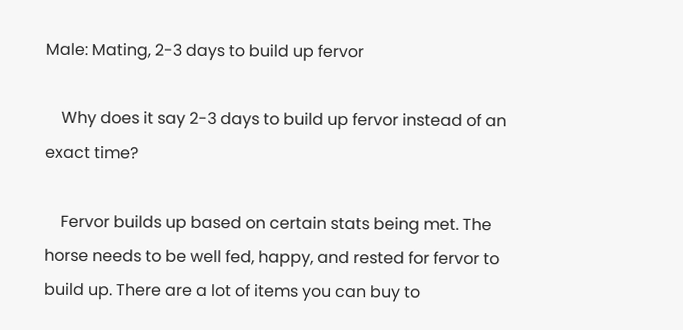Male: Mating, 2-3 days to build up fervor

    Why does it say 2-3 days to build up fervor instead of an exact time?

    Fervor builds up based on certain stats being met. The horse needs to be well fed, happy, and rested for fervor to build up. There are a lot of items you can buy to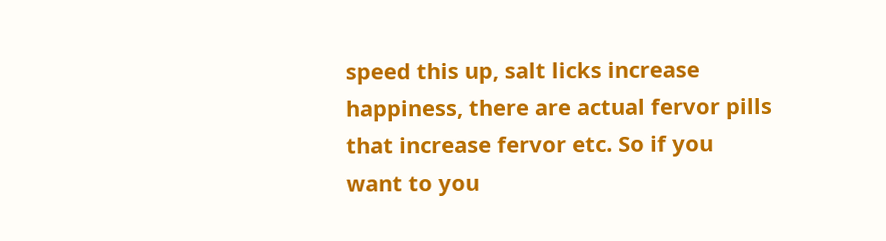speed this up, salt licks increase happiness, there are actual fervor pills that increase fervor etc. So if you want to you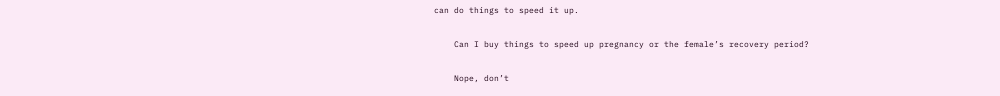can do things to speed it up.

    Can I buy things to speed up pregnancy or the female’s recovery period?

    Nope, don’t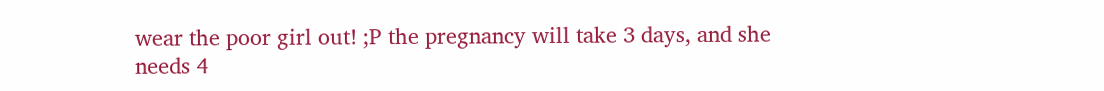wear the poor girl out! ;P the pregnancy will take 3 days, and she needs 4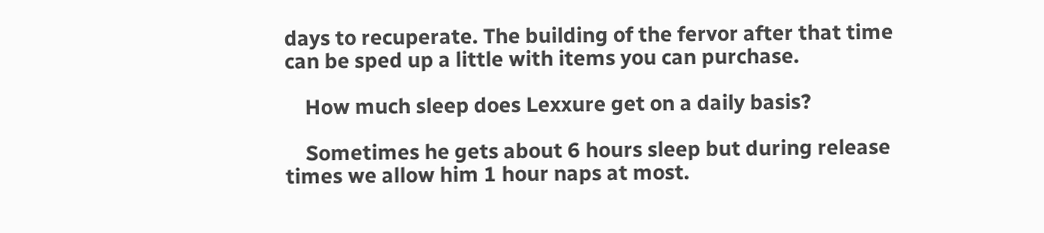days to recuperate. The building of the fervor after that time can be sped up a little with items you can purchase.

    How much sleep does Lexxure get on a daily basis?

    Sometimes he gets about 6 hours sleep but during release times we allow him 1 hour naps at most.